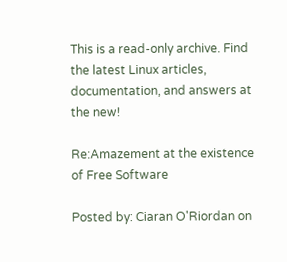This is a read-only archive. Find the latest Linux articles, documentation, and answers at the new!

Re:Amazement at the existence of Free Software

Posted by: Ciaran O'Riordan on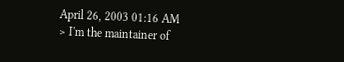April 26, 2003 01:16 AM
> I'm the maintainer of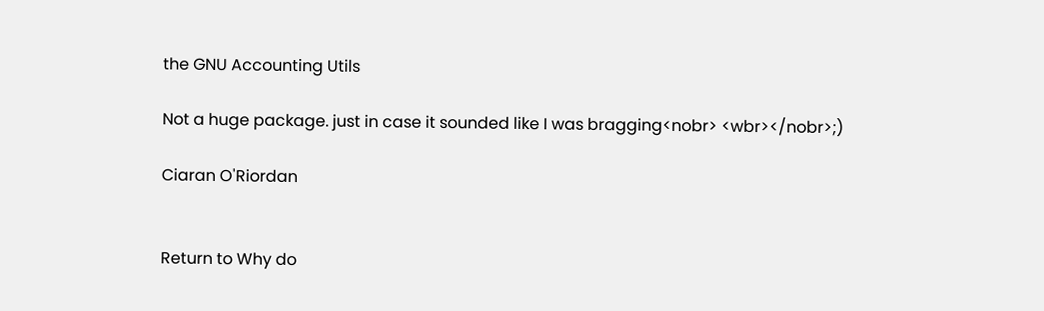the GNU Accounting Utils

Not a huge package. just in case it sounded like I was bragging<nobr> <wbr></nobr>;)

Ciaran O'Riordan


Return to Why do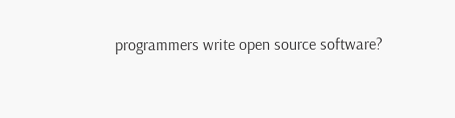programmers write open source software?